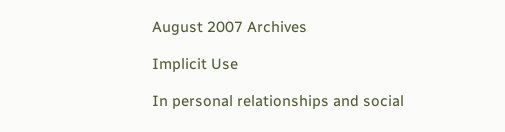August 2007 Archives

Implicit Use

In personal relationships and social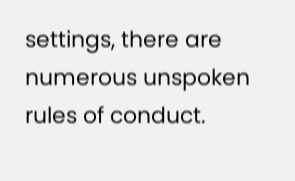settings, there are numerous unspoken rules of conduct.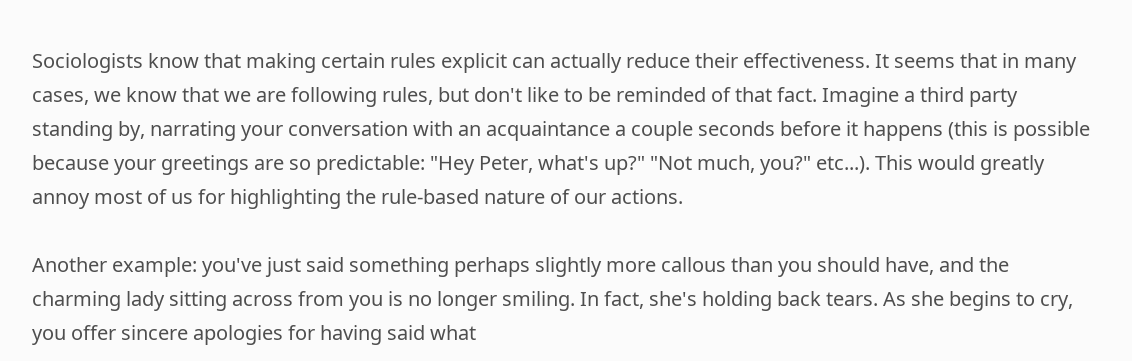Sociologists know that making certain rules explicit can actually reduce their effectiveness. It seems that in many cases, we know that we are following rules, but don't like to be reminded of that fact. Imagine a third party standing by, narrating your conversation with an acquaintance a couple seconds before it happens (this is possible because your greetings are so predictable: "Hey Peter, what's up?" "Not much, you?" etc...). This would greatly annoy most of us for highlighting the rule-based nature of our actions.

Another example: you've just said something perhaps slightly more callous than you should have, and the charming lady sitting across from you is no longer smiling. In fact, she's holding back tears. As she begins to cry, you offer sincere apologies for having said what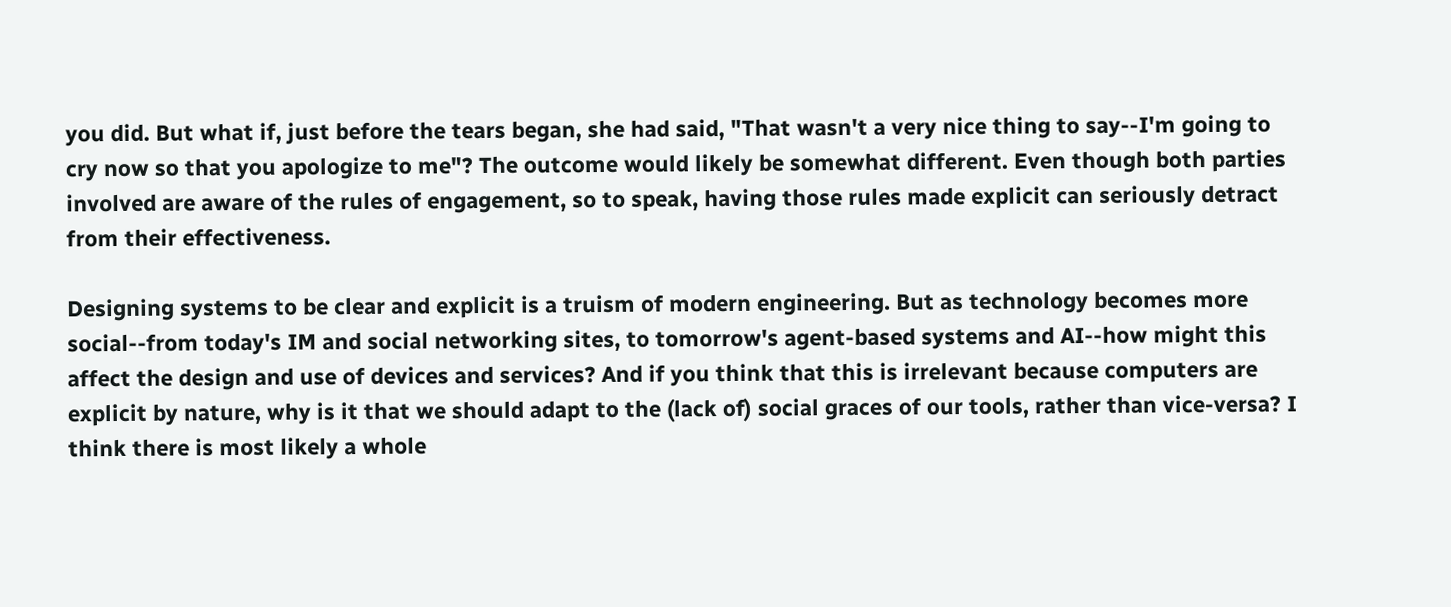you did. But what if, just before the tears began, she had said, "That wasn't a very nice thing to say--I'm going to cry now so that you apologize to me"? The outcome would likely be somewhat different. Even though both parties involved are aware of the rules of engagement, so to speak, having those rules made explicit can seriously detract from their effectiveness.

Designing systems to be clear and explicit is a truism of modern engineering. But as technology becomes more social--from today's IM and social networking sites, to tomorrow's agent-based systems and AI--how might this affect the design and use of devices and services? And if you think that this is irrelevant because computers are explicit by nature, why is it that we should adapt to the (lack of) social graces of our tools, rather than vice-versa? I think there is most likely a whole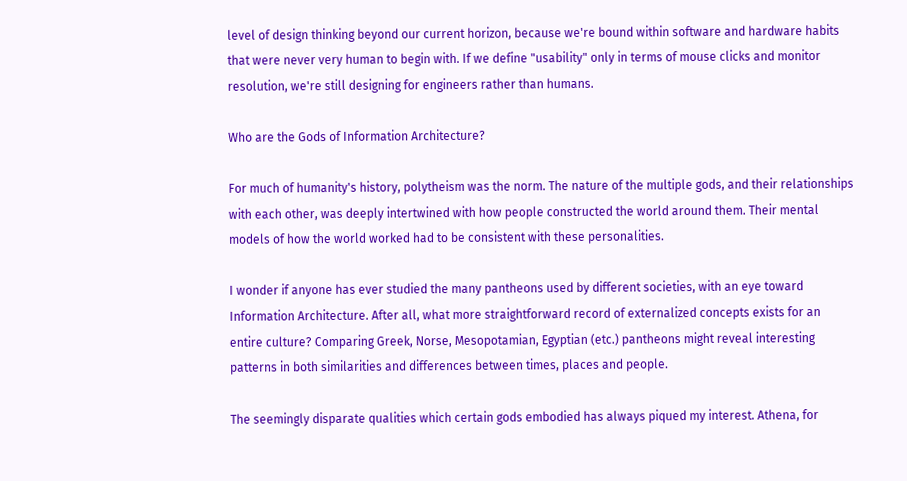level of design thinking beyond our current horizon, because we're bound within software and hardware habits that were never very human to begin with. If we define "usability" only in terms of mouse clicks and monitor resolution, we're still designing for engineers rather than humans.

Who are the Gods of Information Architecture?

For much of humanity's history, polytheism was the norm. The nature of the multiple gods, and their relationships with each other, was deeply intertwined with how people constructed the world around them. Their mental models of how the world worked had to be consistent with these personalities.

I wonder if anyone has ever studied the many pantheons used by different societies, with an eye toward Information Architecture. After all, what more straightforward record of externalized concepts exists for an entire culture? Comparing Greek, Norse, Mesopotamian, Egyptian (etc.) pantheons might reveal interesting patterns in both similarities and differences between times, places and people.

The seemingly disparate qualities which certain gods embodied has always piqued my interest. Athena, for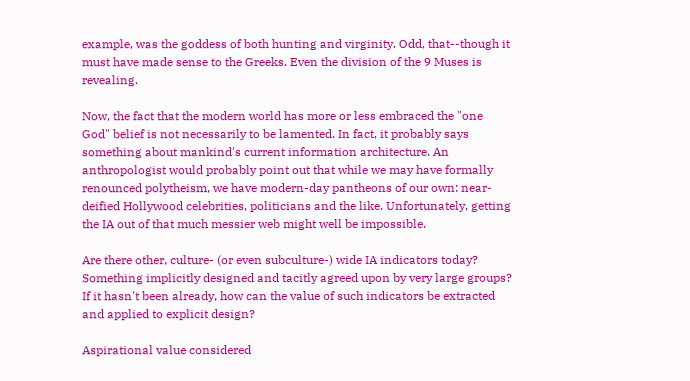example, was the goddess of both hunting and virginity. Odd, that--though it must have made sense to the Greeks. Even the division of the 9 Muses is revealing.

Now, the fact that the modern world has more or less embraced the "one God" belief is not necessarily to be lamented. In fact, it probably says something about mankind's current information architecture. An anthropologist would probably point out that while we may have formally renounced polytheism, we have modern-day pantheons of our own: near-deified Hollywood celebrities, politicians and the like. Unfortunately, getting the IA out of that much messier web might well be impossible.

Are there other, culture- (or even subculture-) wide IA indicators today? Something implicitly designed and tacitly agreed upon by very large groups? If it hasn't been already, how can the value of such indicators be extracted and applied to explicit design?

Aspirational value considered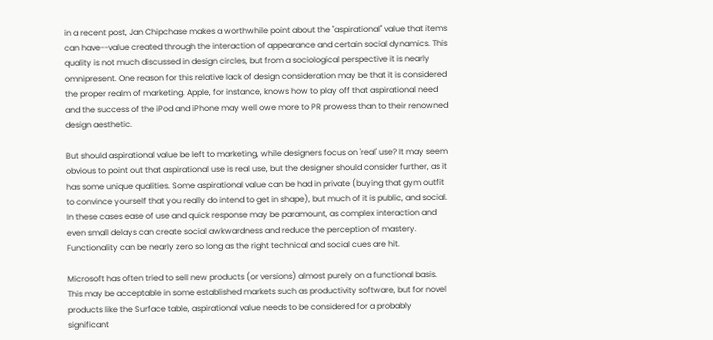in a recent post, Jan Chipchase makes a worthwhile point about the "aspirational" value that items can have--value created through the interaction of appearance and certain social dynamics. This quality is not much discussed in design circles, but from a sociological perspective it is nearly omnipresent. One reason for this relative lack of design consideration may be that it is considered the proper realm of marketing. Apple, for instance, knows how to play off that aspirational need and the success of the iPod and iPhone may well owe more to PR prowess than to their renowned design aesthetic.

But should aspirational value be left to marketing, while designers focus on 'real' use? It may seem obvious to point out that aspirational use is real use, but the designer should consider further, as it has some unique qualities. Some aspirational value can be had in private (buying that gym outfit to convince yourself that you really do intend to get in shape), but much of it is public, and social. In these cases ease of use and quick response may be paramount, as complex interaction and even small delays can create social awkwardness and reduce the perception of mastery. Functionality can be nearly zero so long as the right technical and social cues are hit.

Microsoft has often tried to sell new products (or versions) almost purely on a functional basis. This may be acceptable in some established markets such as productivity software, but for novel products like the Surface table, aspirational value needs to be considered for a probably significant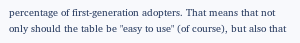percentage of first-generation adopters. That means that not only should the table be "easy to use" (of course), but also that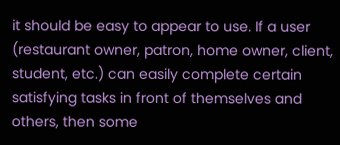it should be easy to appear to use. If a user (restaurant owner, patron, home owner, client, student, etc.) can easily complete certain satisfying tasks in front of themselves and others, then some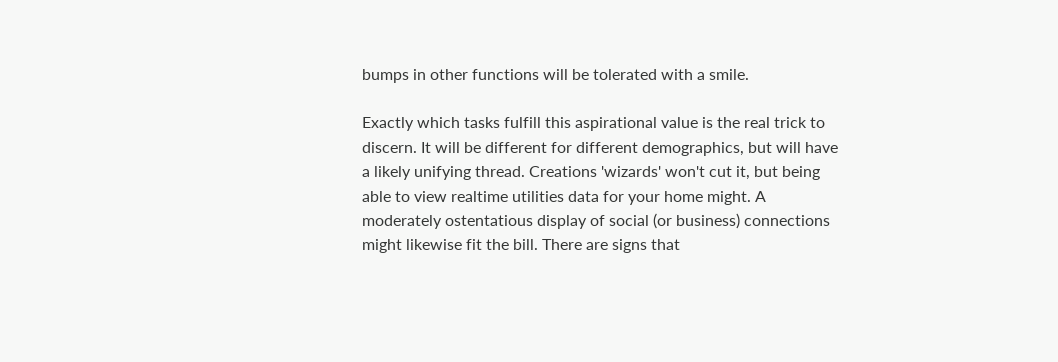bumps in other functions will be tolerated with a smile.

Exactly which tasks fulfill this aspirational value is the real trick to discern. It will be different for different demographics, but will have a likely unifying thread. Creations 'wizards' won't cut it, but being able to view realtime utilities data for your home might. A moderately ostentatious display of social (or business) connections might likewise fit the bill. There are signs that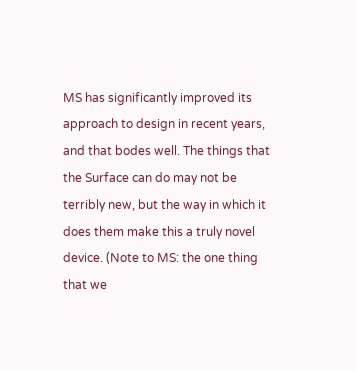MS has significantly improved its approach to design in recent years, and that bodes well. The things that the Surface can do may not be terribly new, but the way in which it does them make this a truly novel device. (Note to MS: the one thing that we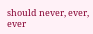should never, ever, ever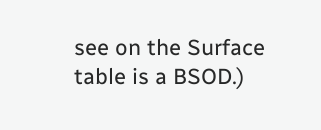see on the Surface table is a BSOD.)